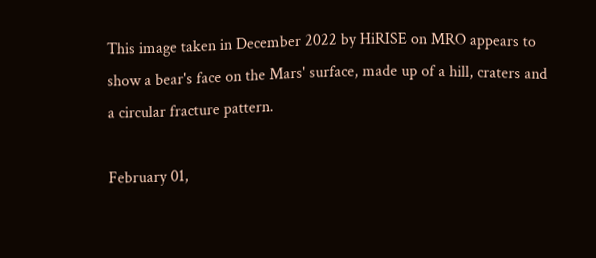This image taken in December 2022 by HiRISE on MRO appears to show a bear's face on the Mars' surface, made up of a hill, craters and a circular fracture pattern.

February 01,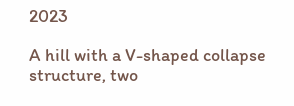2023

A hill with a V-shaped collapse structure, two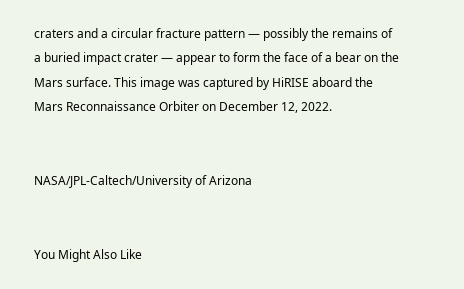craters and a circular fracture pattern — possibly the remains of a buried impact crater — appear to form the face of a bear on the Mars surface. This image was captured by HiRISE aboard the Mars Reconnaissance Orbiter on December 12, 2022.


NASA/JPL-Caltech/University of Arizona


You Might Also Like